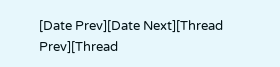[Date Prev][Date Next][Thread Prev][Thread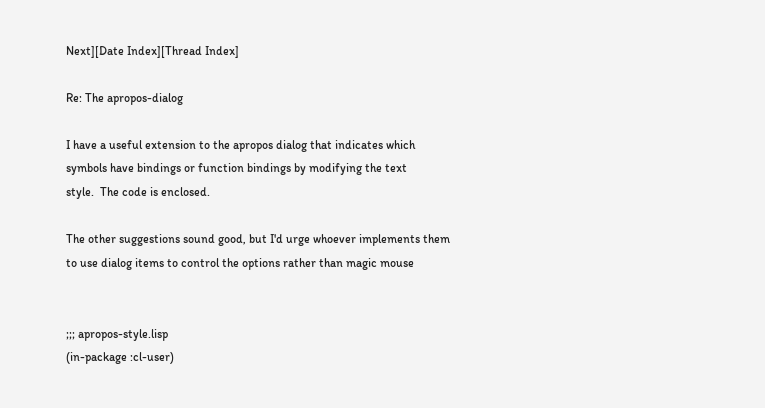Next][Date Index][Thread Index]

Re: The apropos-dialog

I have a useful extension to the apropos dialog that indicates which
symbols have bindings or function bindings by modifying the text
style.  The code is enclosed.

The other suggestions sound good, but I'd urge whoever implements them
to use dialog items to control the options rather than magic mouse


;;; apropos-style.lisp
(in-package :cl-user)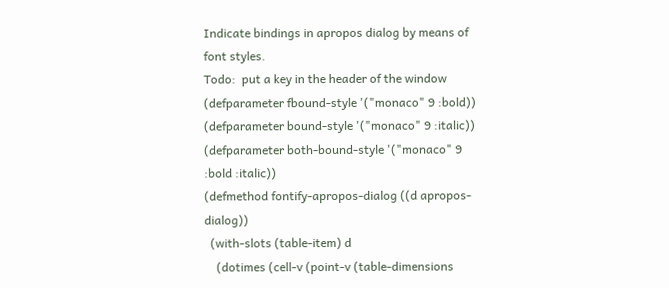Indicate bindings in apropos dialog by means of font styles.
Todo:  put a key in the header of the window
(defparameter fbound-style '("monaco" 9 :bold))
(defparameter bound-style '("monaco" 9 :italic))
(defparameter both-bound-style '("monaco" 9 :bold :italic))
(defmethod fontify-apropos-dialog ((d apropos-dialog))
  (with-slots (table-item) d
    (dotimes (cell-v (point-v (table-dimensions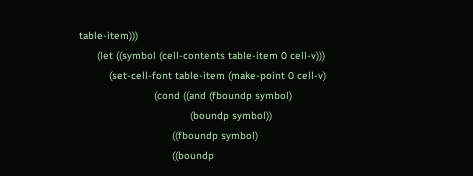table-item)))
      (let ((symbol (cell-contents table-item 0 cell-v)))
          (set-cell-font table-item (make-point 0 cell-v)
                         (cond ((and (fboundp symbol)
                                     (boundp symbol))
                               ((fboundp symbol)
                               ((boundp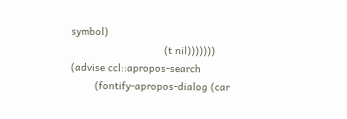symbol)
                               (t nil)))))))
(advise ccl::apropos-search
        (fontify-apropos-dialog (car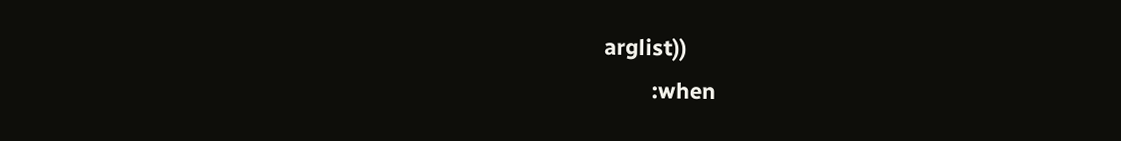arglist))
        :when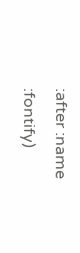:after :name :fontify)